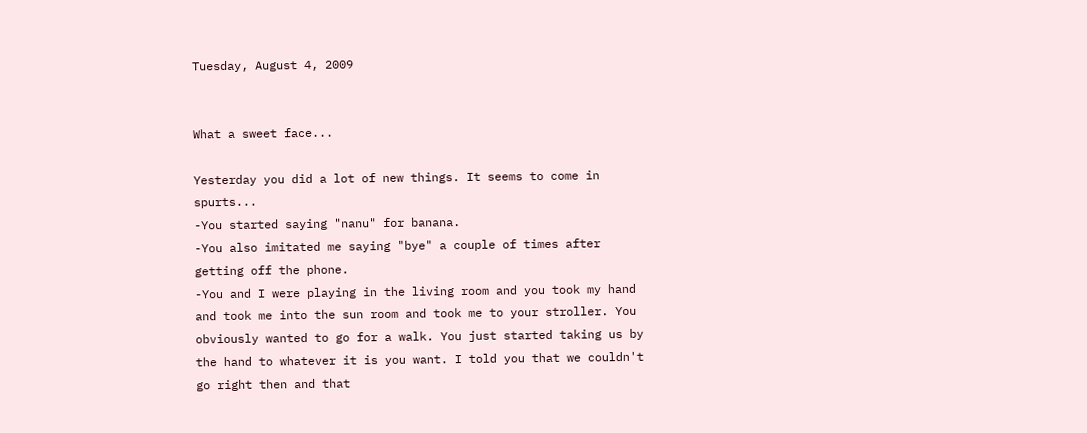Tuesday, August 4, 2009


What a sweet face...

Yesterday you did a lot of new things. It seems to come in spurts...
-You started saying "nanu" for banana.
-You also imitated me saying "bye" a couple of times after getting off the phone.
-You and I were playing in the living room and you took my hand and took me into the sun room and took me to your stroller. You obviously wanted to go for a walk. You just started taking us by the hand to whatever it is you want. I told you that we couldn't go right then and that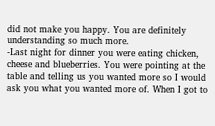did not make you happy. You are definitely understanding so much more.
-Last night for dinner you were eating chicken, cheese and blueberries. You were pointing at the table and telling us you wanted more so I would ask you what you wanted more of. When I got to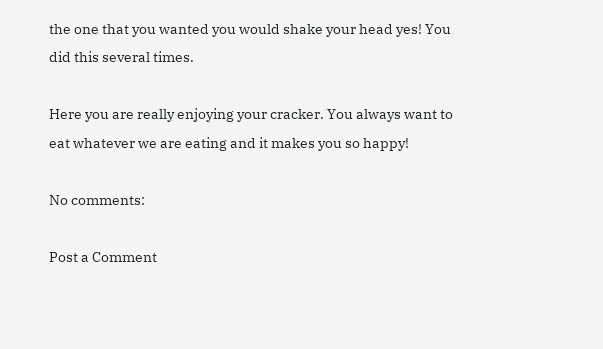the one that you wanted you would shake your head yes! You did this several times.

Here you are really enjoying your cracker. You always want to eat whatever we are eating and it makes you so happy!

No comments:

Post a Comment